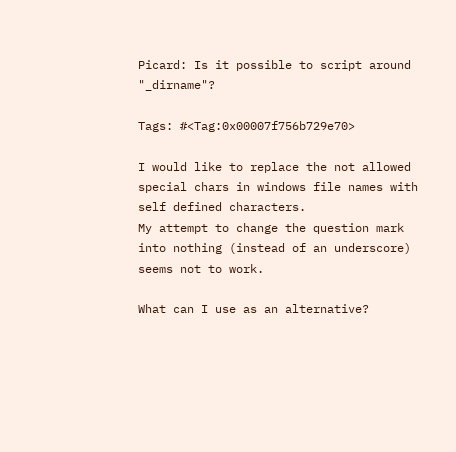Picard: Is it possible to script around "_dirname"?

Tags: #<Tag:0x00007f756b729e70>

I would like to replace the not allowed special chars in windows file names with self defined characters.
My attempt to change the question mark into nothing (instead of an underscore)
seems not to work.

What can I use as an alternative?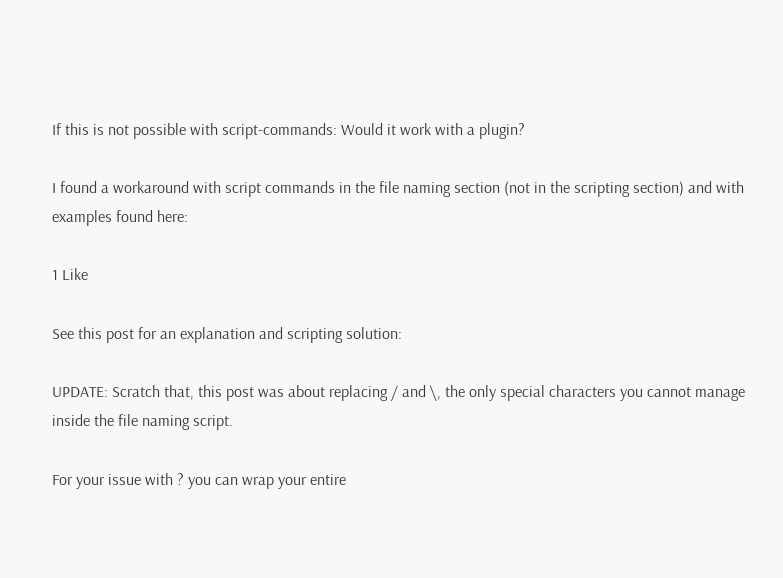If this is not possible with script-commands: Would it work with a plugin?

I found a workaround with script commands in the file naming section (not in the scripting section) and with examples found here:

1 Like

See this post for an explanation and scripting solution:

UPDATE: Scratch that, this post was about replacing / and \, the only special characters you cannot manage inside the file naming script.

For your issue with ? you can wrap your entire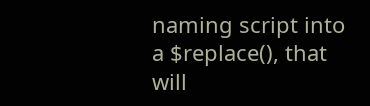naming script into a $replace(), that will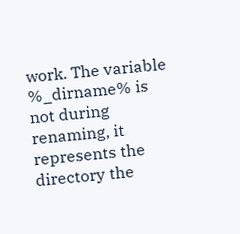work. The variable %_dirname% is not during renaming, it represents the directory the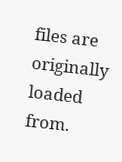files are originally loaded from.